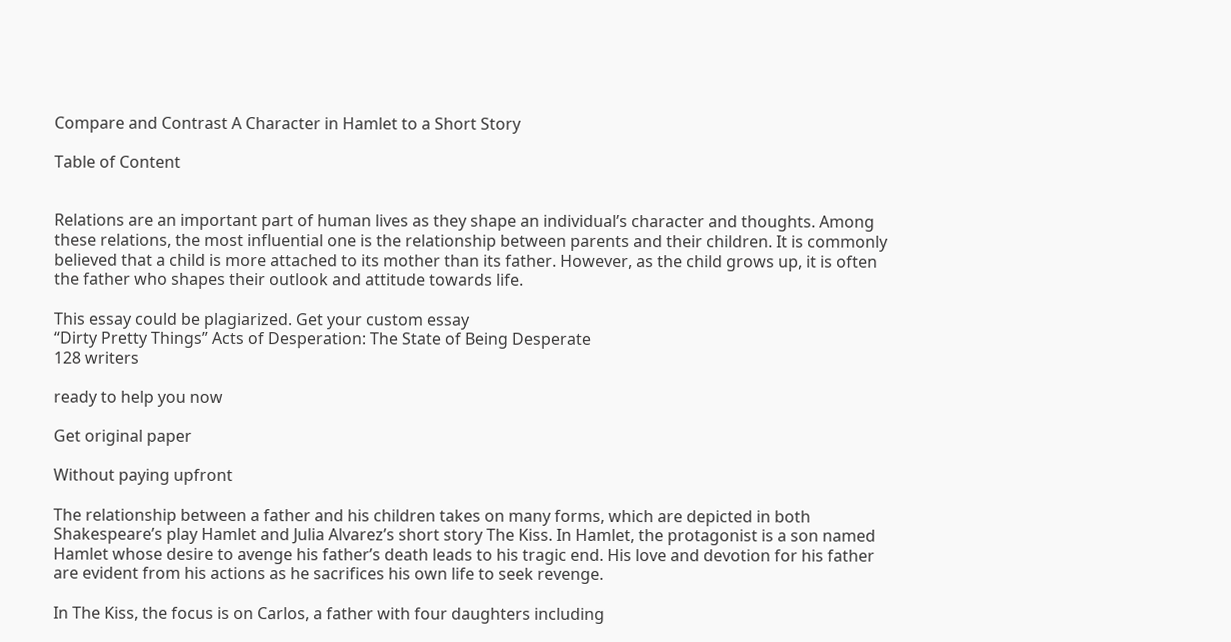Compare and Contrast A Character in Hamlet to a Short Story

Table of Content


Relations are an important part of human lives as they shape an individual’s character and thoughts. Among these relations, the most influential one is the relationship between parents and their children. It is commonly believed that a child is more attached to its mother than its father. However, as the child grows up, it is often the father who shapes their outlook and attitude towards life.

This essay could be plagiarized. Get your custom essay
“Dirty Pretty Things” Acts of Desperation: The State of Being Desperate
128 writers

ready to help you now

Get original paper

Without paying upfront

The relationship between a father and his children takes on many forms, which are depicted in both Shakespeare’s play Hamlet and Julia Alvarez’s short story The Kiss. In Hamlet, the protagonist is a son named Hamlet whose desire to avenge his father’s death leads to his tragic end. His love and devotion for his father are evident from his actions as he sacrifices his own life to seek revenge.

In The Kiss, the focus is on Carlos, a father with four daughters including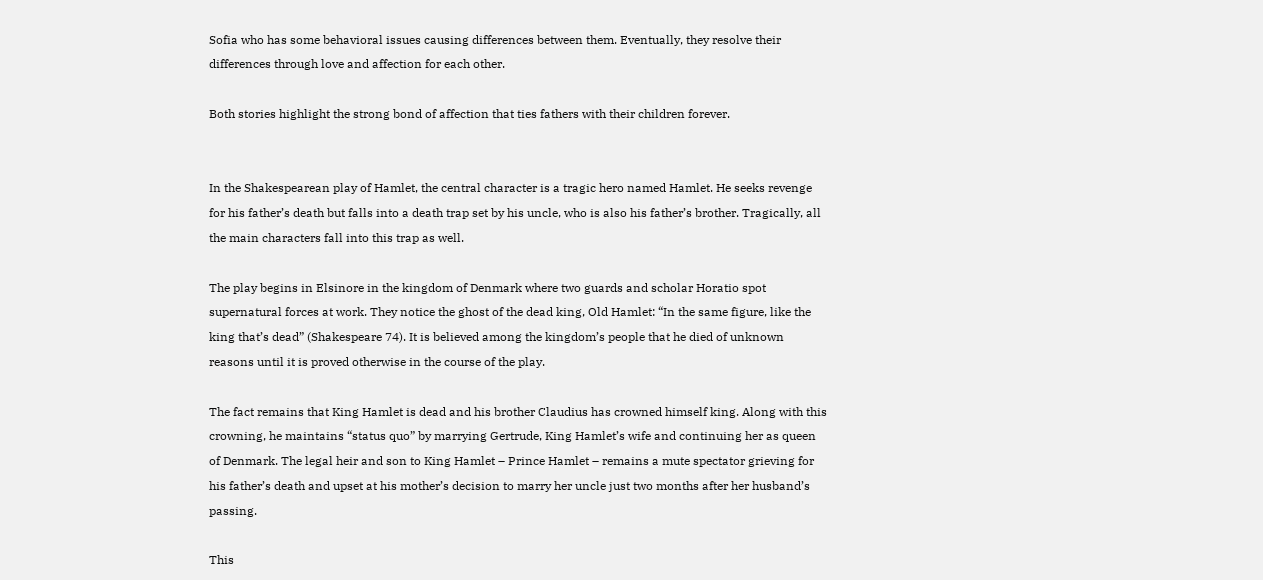Sofia who has some behavioral issues causing differences between them. Eventually, they resolve their differences through love and affection for each other.

Both stories highlight the strong bond of affection that ties fathers with their children forever.


In the Shakespearean play of Hamlet, the central character is a tragic hero named Hamlet. He seeks revenge for his father’s death but falls into a death trap set by his uncle, who is also his father’s brother. Tragically, all the main characters fall into this trap as well.

The play begins in Elsinore in the kingdom of Denmark where two guards and scholar Horatio spot supernatural forces at work. They notice the ghost of the dead king, Old Hamlet: “In the same figure, like the king that’s dead” (Shakespeare 74). It is believed among the kingdom’s people that he died of unknown reasons until it is proved otherwise in the course of the play.

The fact remains that King Hamlet is dead and his brother Claudius has crowned himself king. Along with this crowning, he maintains “status quo” by marrying Gertrude, King Hamlet’s wife and continuing her as queen of Denmark. The legal heir and son to King Hamlet – Prince Hamlet – remains a mute spectator grieving for his father’s death and upset at his mother’s decision to marry her uncle just two months after her husband’s passing.

This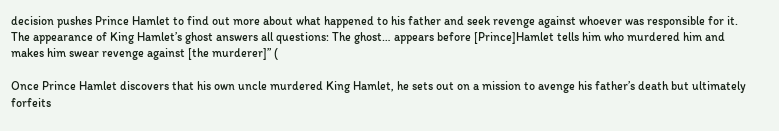decision pushes Prince Hamlet to find out more about what happened to his father and seek revenge against whoever was responsible for it. The appearance of King Hamlet’s ghost answers all questions: The ghost… appears before [Prince]Hamlet tells him who murdered him and makes him swear revenge against [the murderer]” (

Once Prince Hamlet discovers that his own uncle murdered King Hamlet, he sets out on a mission to avenge his father’s death but ultimately forfeits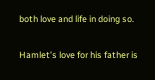both love and life in doing so.

Hamlet’s love for his father is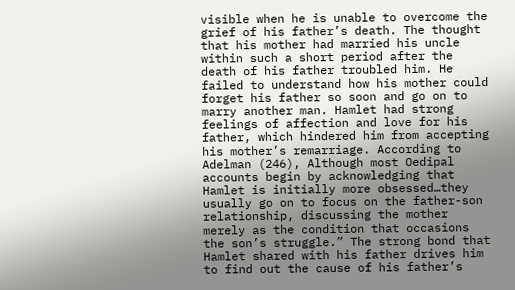visible when he is unable to overcome the grief of his father’s death. The thought that his mother had married his uncle within such a short period after the death of his father troubled him. He failed to understand how his mother could forget his father so soon and go on to marry another man. Hamlet had strong feelings of affection and love for his father, which hindered him from accepting his mother’s remarriage. According to Adelman (246), Although most Oedipal accounts begin by acknowledging that Hamlet is initially more obsessed…they usually go on to focus on the father-son relationship, discussing the mother merely as the condition that occasions the son’s struggle.” The strong bond that Hamlet shared with his father drives him to find out the cause of his father’s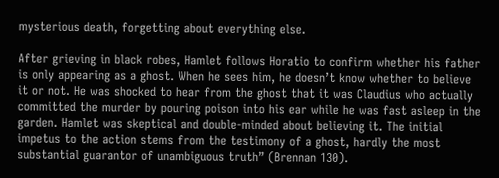mysterious death, forgetting about everything else.

After grieving in black robes, Hamlet follows Horatio to confirm whether his father is only appearing as a ghost. When he sees him, he doesn’t know whether to believe it or not. He was shocked to hear from the ghost that it was Claudius who actually committed the murder by pouring poison into his ear while he was fast asleep in the garden. Hamlet was skeptical and double-minded about believing it. The initial impetus to the action stems from the testimony of a ghost, hardly the most substantial guarantor of unambiguous truth” (Brennan 130).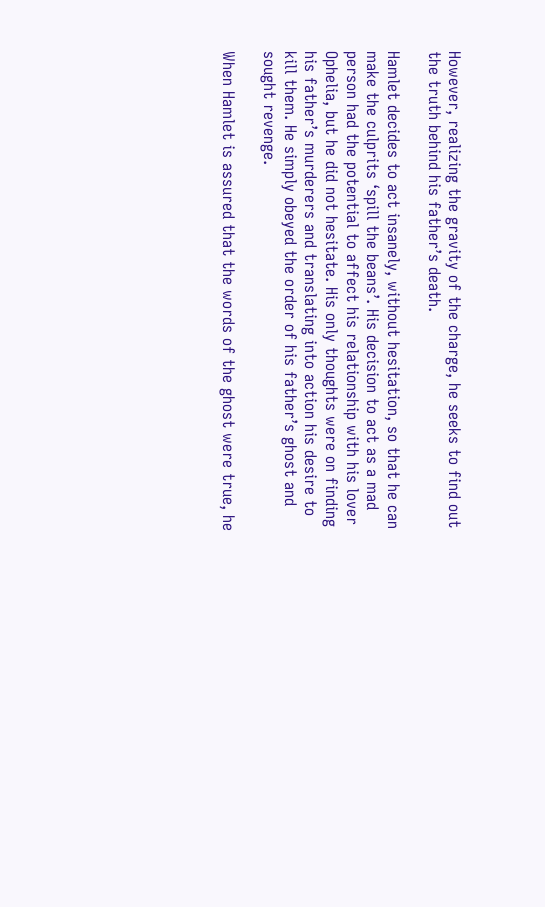However, realizing the gravity of the charge, he seeks to find out the truth behind his father’s death.

Hamlet decides to act insanely, without hesitation, so that he can make the culprits ‘spill the beans’. His decision to act as a mad person had the potential to affect his relationship with his lover Ophelia, but he did not hesitate. His only thoughts were on finding his father’s murderers and translating into action his desire to kill them. He simply obeyed the order of his father’s ghost and sought revenge.

When Hamlet is assured that the words of the ghost were true, he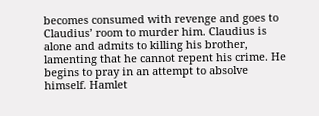becomes consumed with revenge and goes to Claudius’ room to murder him. Claudius is alone and admits to killing his brother, lamenting that he cannot repent his crime. He begins to pray in an attempt to absolve himself. Hamlet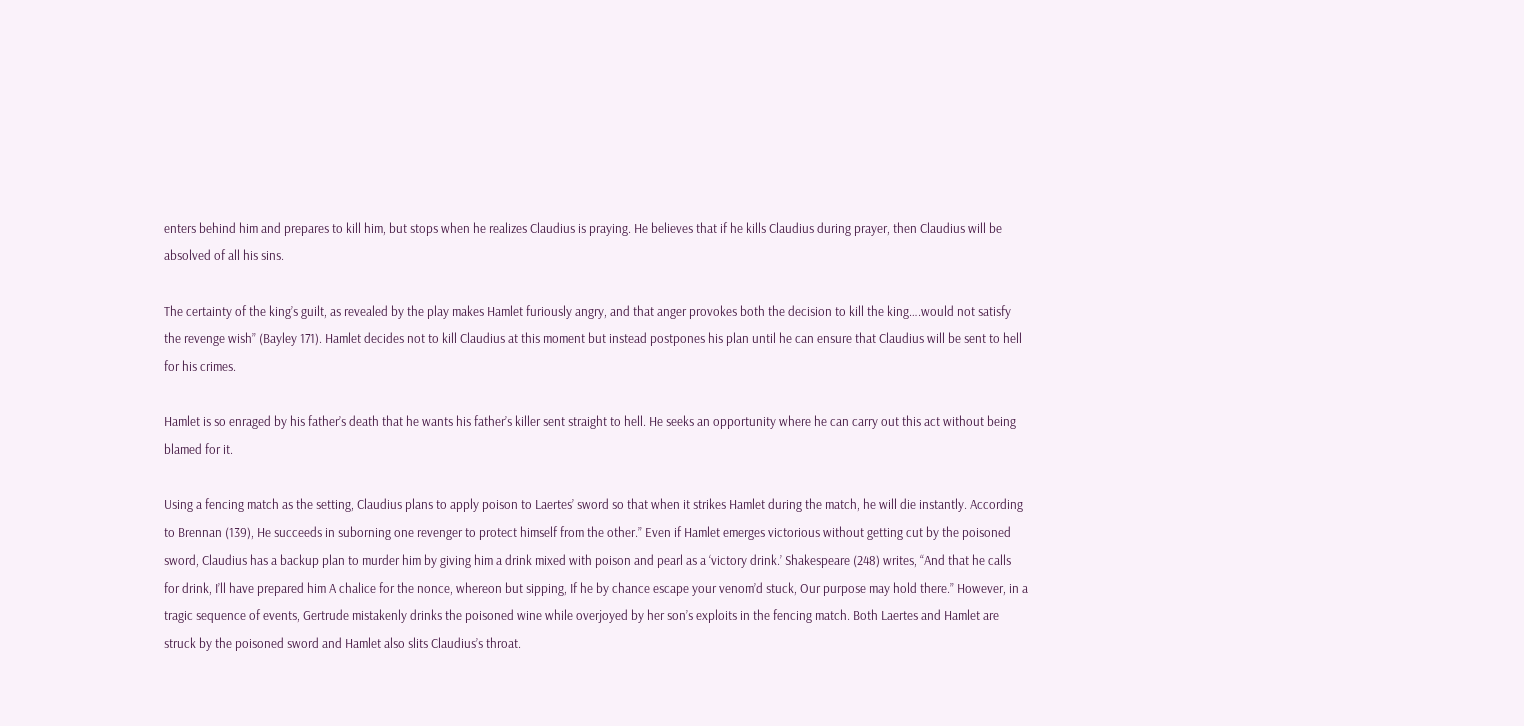enters behind him and prepares to kill him, but stops when he realizes Claudius is praying. He believes that if he kills Claudius during prayer, then Claudius will be absolved of all his sins.

The certainty of the king’s guilt, as revealed by the play makes Hamlet furiously angry, and that anger provokes both the decision to kill the king….would not satisfy the revenge wish” (Bayley 171). Hamlet decides not to kill Claudius at this moment but instead postpones his plan until he can ensure that Claudius will be sent to hell for his crimes.

Hamlet is so enraged by his father’s death that he wants his father’s killer sent straight to hell. He seeks an opportunity where he can carry out this act without being blamed for it.

Using a fencing match as the setting, Claudius plans to apply poison to Laertes’ sword so that when it strikes Hamlet during the match, he will die instantly. According to Brennan (139), He succeeds in suborning one revenger to protect himself from the other.” Even if Hamlet emerges victorious without getting cut by the poisoned sword, Claudius has a backup plan to murder him by giving him a drink mixed with poison and pearl as a ‘victory drink.’ Shakespeare (248) writes, “And that he calls for drink, I’ll have prepared him A chalice for the nonce, whereon but sipping, If he by chance escape your venom’d stuck, Our purpose may hold there.” However, in a tragic sequence of events, Gertrude mistakenly drinks the poisoned wine while overjoyed by her son’s exploits in the fencing match. Both Laertes and Hamlet are struck by the poisoned sword and Hamlet also slits Claudius’s throat.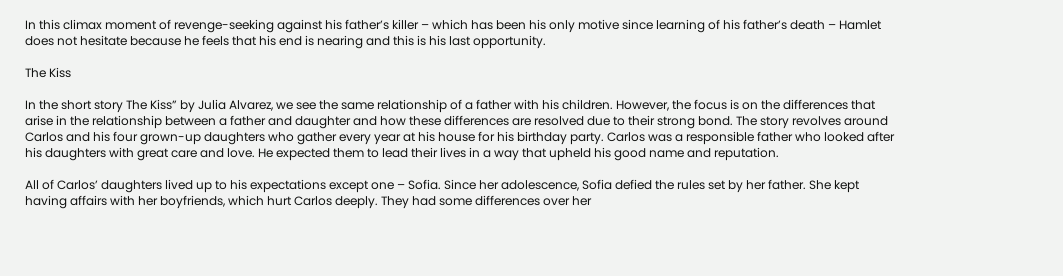In this climax moment of revenge-seeking against his father’s killer – which has been his only motive since learning of his father’s death – Hamlet does not hesitate because he feels that his end is nearing and this is his last opportunity.

The Kiss

In the short story The Kiss” by Julia Alvarez, we see the same relationship of a father with his children. However, the focus is on the differences that arise in the relationship between a father and daughter and how these differences are resolved due to their strong bond. The story revolves around Carlos and his four grown-up daughters who gather every year at his house for his birthday party. Carlos was a responsible father who looked after his daughters with great care and love. He expected them to lead their lives in a way that upheld his good name and reputation.

All of Carlos’ daughters lived up to his expectations except one – Sofia. Since her adolescence, Sofia defied the rules set by her father. She kept having affairs with her boyfriends, which hurt Carlos deeply. They had some differences over her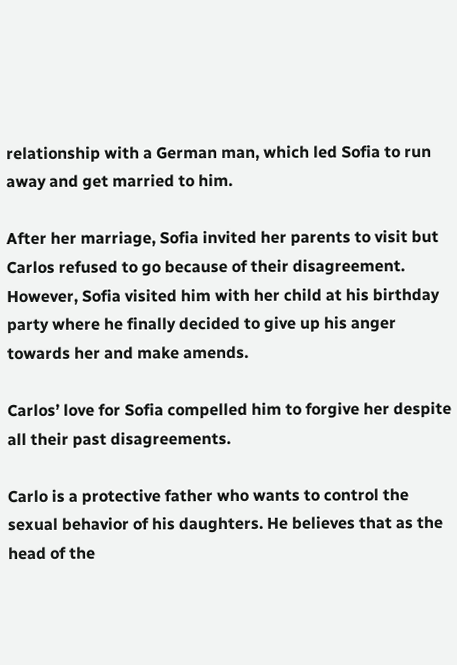relationship with a German man, which led Sofia to run away and get married to him.

After her marriage, Sofia invited her parents to visit but Carlos refused to go because of their disagreement. However, Sofia visited him with her child at his birthday party where he finally decided to give up his anger towards her and make amends.

Carlos’ love for Sofia compelled him to forgive her despite all their past disagreements.

Carlo is a protective father who wants to control the sexual behavior of his daughters. He believes that as the head of the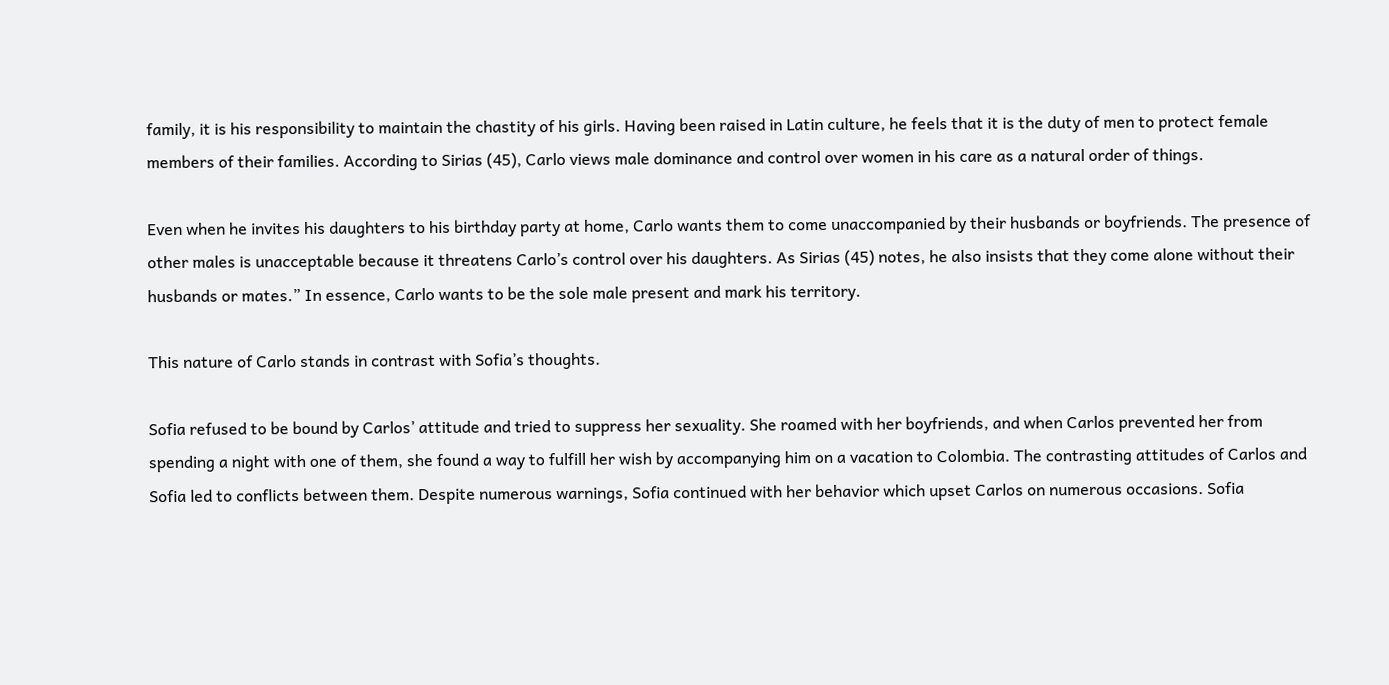family, it is his responsibility to maintain the chastity of his girls. Having been raised in Latin culture, he feels that it is the duty of men to protect female members of their families. According to Sirias (45), Carlo views male dominance and control over women in his care as a natural order of things.

Even when he invites his daughters to his birthday party at home, Carlo wants them to come unaccompanied by their husbands or boyfriends. The presence of other males is unacceptable because it threatens Carlo’s control over his daughters. As Sirias (45) notes, he also insists that they come alone without their husbands or mates.” In essence, Carlo wants to be the sole male present and mark his territory.

This nature of Carlo stands in contrast with Sofia’s thoughts.

Sofia refused to be bound by Carlos’ attitude and tried to suppress her sexuality. She roamed with her boyfriends, and when Carlos prevented her from spending a night with one of them, she found a way to fulfill her wish by accompanying him on a vacation to Colombia. The contrasting attitudes of Carlos and Sofia led to conflicts between them. Despite numerous warnings, Sofia continued with her behavior which upset Carlos on numerous occasions. Sofia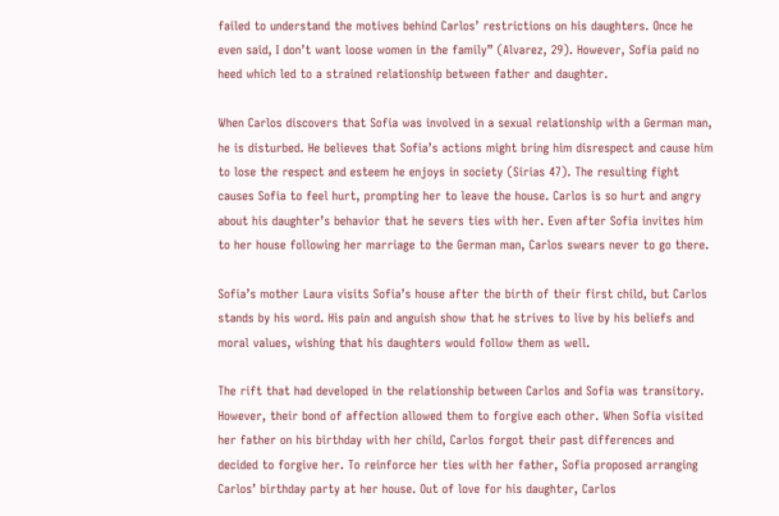failed to understand the motives behind Carlos’ restrictions on his daughters. Once he even said, I don’t want loose women in the family” (Alvarez, 29). However, Sofia paid no heed which led to a strained relationship between father and daughter.

When Carlos discovers that Sofia was involved in a sexual relationship with a German man, he is disturbed. He believes that Sofia’s actions might bring him disrespect and cause him to lose the respect and esteem he enjoys in society (Sirias 47). The resulting fight causes Sofia to feel hurt, prompting her to leave the house. Carlos is so hurt and angry about his daughter’s behavior that he severs ties with her. Even after Sofia invites him to her house following her marriage to the German man, Carlos swears never to go there.

Sofia’s mother Laura visits Sofia’s house after the birth of their first child, but Carlos stands by his word. His pain and anguish show that he strives to live by his beliefs and moral values, wishing that his daughters would follow them as well.

The rift that had developed in the relationship between Carlos and Sofia was transitory. However, their bond of affection allowed them to forgive each other. When Sofia visited her father on his birthday with her child, Carlos forgot their past differences and decided to forgive her. To reinforce her ties with her father, Sofia proposed arranging Carlos’ birthday party at her house. Out of love for his daughter, Carlos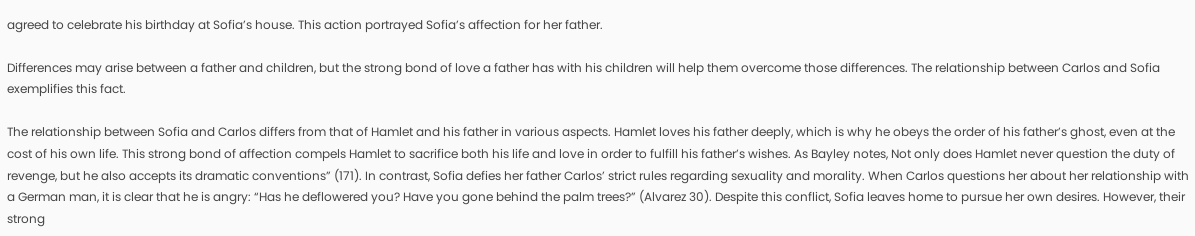agreed to celebrate his birthday at Sofia’s house. This action portrayed Sofia’s affection for her father.

Differences may arise between a father and children, but the strong bond of love a father has with his children will help them overcome those differences. The relationship between Carlos and Sofia exemplifies this fact.

The relationship between Sofia and Carlos differs from that of Hamlet and his father in various aspects. Hamlet loves his father deeply, which is why he obeys the order of his father’s ghost, even at the cost of his own life. This strong bond of affection compels Hamlet to sacrifice both his life and love in order to fulfill his father’s wishes. As Bayley notes, Not only does Hamlet never question the duty of revenge, but he also accepts its dramatic conventions” (171). In contrast, Sofia defies her father Carlos’ strict rules regarding sexuality and morality. When Carlos questions her about her relationship with a German man, it is clear that he is angry: “Has he deflowered you? Have you gone behind the palm trees?” (Alvarez 30). Despite this conflict, Sofia leaves home to pursue her own desires. However, their strong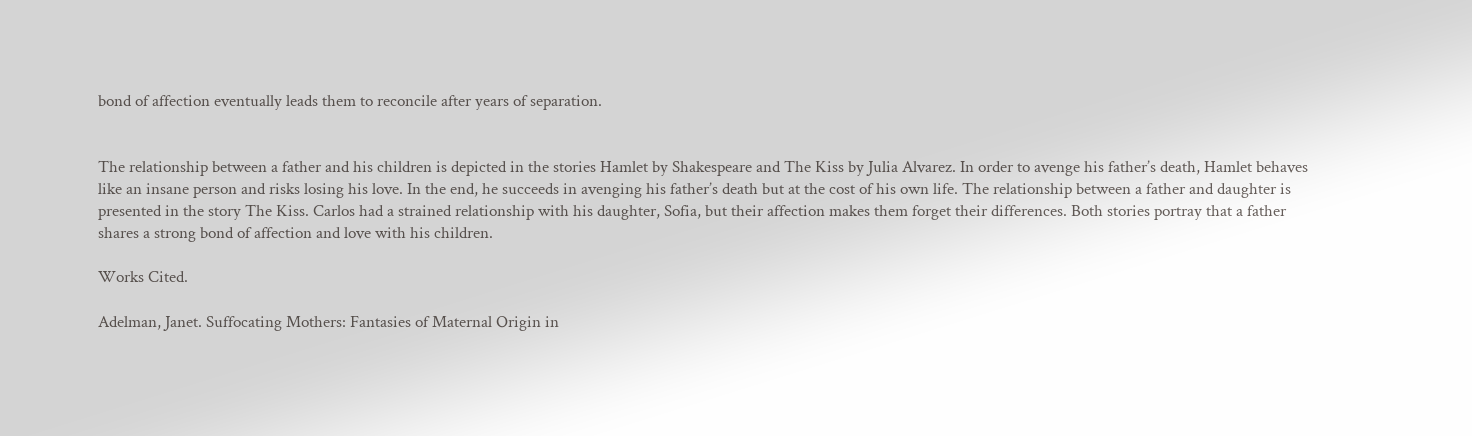bond of affection eventually leads them to reconcile after years of separation.


The relationship between a father and his children is depicted in the stories Hamlet by Shakespeare and The Kiss by Julia Alvarez. In order to avenge his father’s death, Hamlet behaves like an insane person and risks losing his love. In the end, he succeeds in avenging his father’s death but at the cost of his own life. The relationship between a father and daughter is presented in the story The Kiss. Carlos had a strained relationship with his daughter, Sofia, but their affection makes them forget their differences. Both stories portray that a father shares a strong bond of affection and love with his children.

Works Cited.

Adelman, Janet. Suffocating Mothers: Fantasies of Maternal Origin in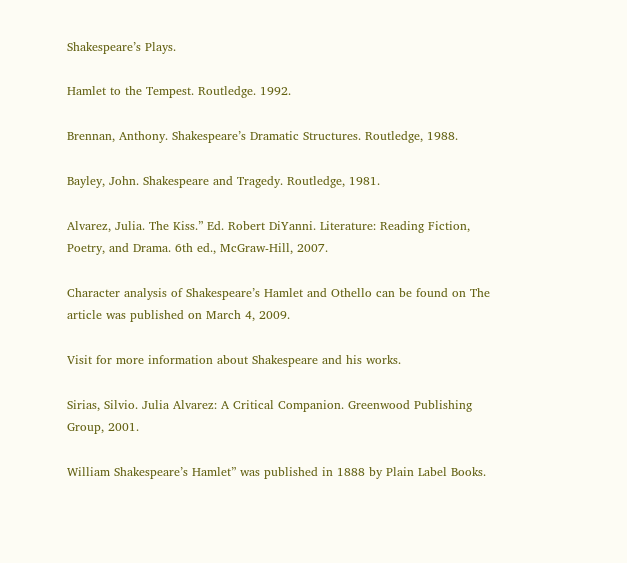Shakespeare’s Plays.

Hamlet to the Tempest. Routledge. 1992.

Brennan, Anthony. Shakespeare’s Dramatic Structures. Routledge, 1988.

Bayley, John. Shakespeare and Tragedy. Routledge, 1981.

Alvarez, Julia. The Kiss.” Ed. Robert DiYanni. Literature: Reading Fiction, Poetry, and Drama. 6th ed., McGraw-Hill, 2007.

Character analysis of Shakespeare’s Hamlet and Othello can be found on The article was published on March 4, 2009.

Visit for more information about Shakespeare and his works.

Sirias, Silvio. Julia Alvarez: A Critical Companion. Greenwood Publishing Group, 2001.

William Shakespeare’s Hamlet” was published in 1888 by Plain Label Books.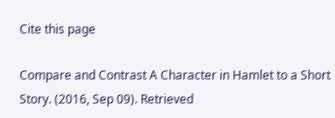Cite this page

Compare and Contrast A Character in Hamlet to a Short Story. (2016, Sep 09). Retrieved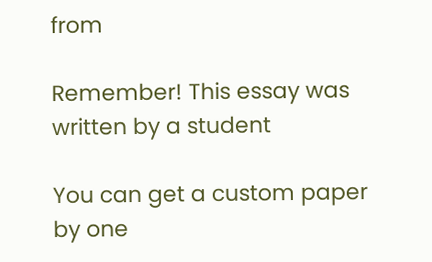from

Remember! This essay was written by a student

You can get a custom paper by one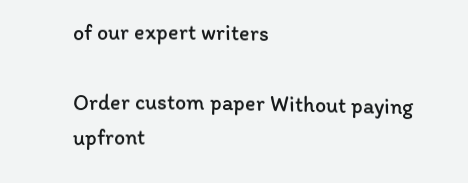of our expert writers

Order custom paper Without paying upfront